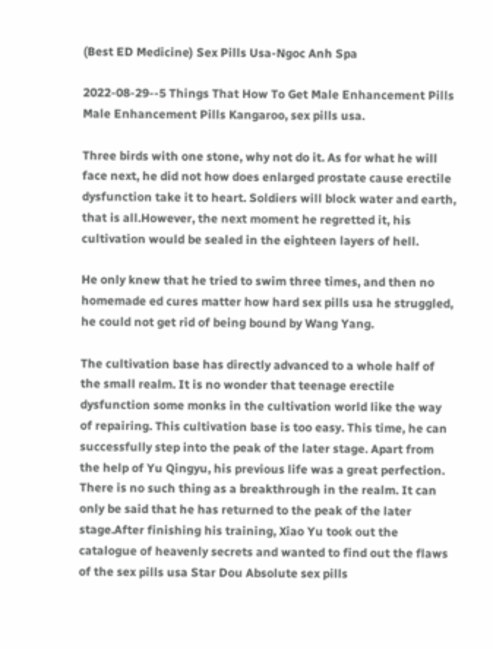(Best ED Medicine) Sex Pills Usa-Ngoc Anh Spa

2022-08-29--5 Things That How To Get Male Enhancement Pills Male Enhancement Pills Kangaroo, sex pills usa.

Three birds with one stone, why not do it. As for what he will face next, he did not how does enlarged prostate cause erectile dysfunction take it to heart. Soldiers will block water and earth, that is all.However, the next moment he regretted it, his cultivation would be sealed in the eighteen layers of hell.

He only knew that he tried to swim three times, and then no homemade ed cures matter how hard sex pills usa he struggled, he could not get rid of being bound by Wang Yang.

The cultivation base has directly advanced to a whole half of the small realm. It is no wonder that teenage erectile dysfunction some monks in the cultivation world like the way of repairing. This cultivation base is too easy. This time, he can successfully step into the peak of the later stage. Apart from the help of Yu Qingyu, his previous life was a great perfection. There is no such thing as a breakthrough in the realm. It can only be said that he has returned to the peak of the later stage.After finishing his training, Xiao Yu took out the catalogue of heavenly secrets and wanted to find out the flaws of the sex pills usa Star Dou Absolute sex pills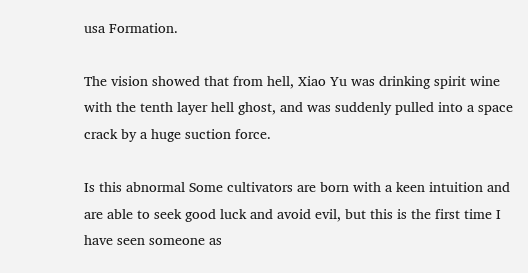usa Formation.

The vision showed that from hell, Xiao Yu was drinking spirit wine with the tenth layer hell ghost, and was suddenly pulled into a space crack by a huge suction force.

Is this abnormal Some cultivators are born with a keen intuition and are able to seek good luck and avoid evil, but this is the first time I have seen someone as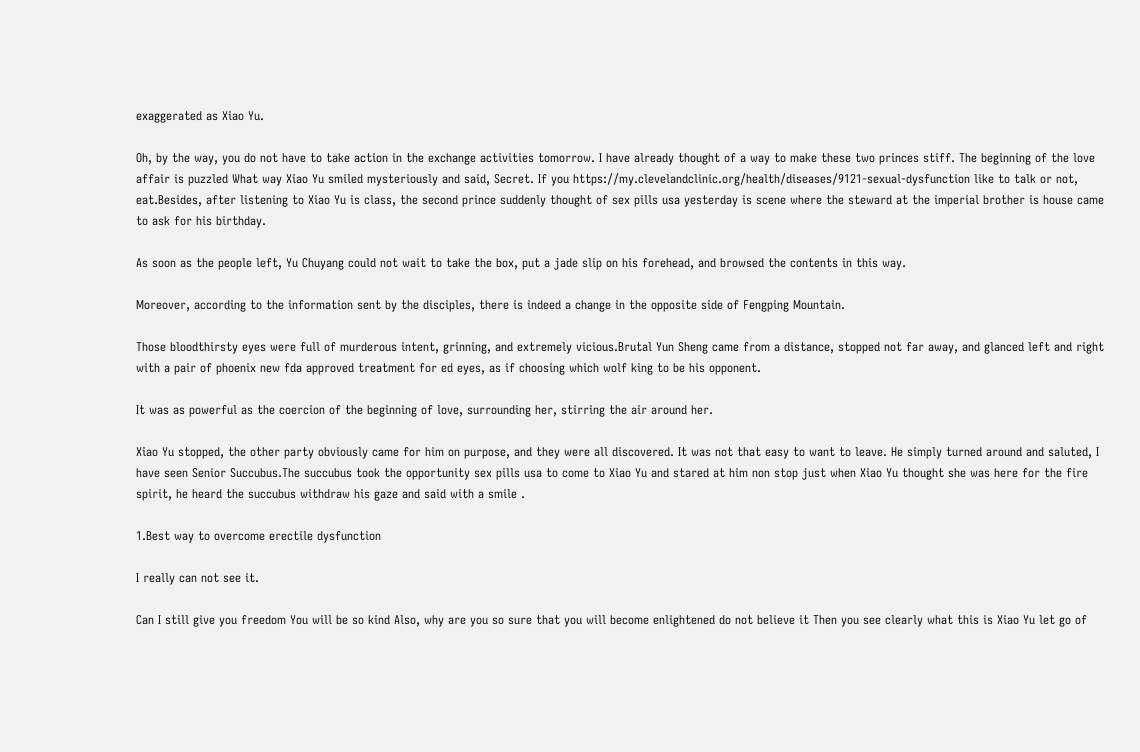exaggerated as Xiao Yu.

Oh, by the way, you do not have to take action in the exchange activities tomorrow. I have already thought of a way to make these two princes stiff. The beginning of the love affair is puzzled What way Xiao Yu smiled mysteriously and said, Secret. If you https://my.clevelandclinic.org/health/diseases/9121-sexual-dysfunction like to talk or not, eat.Besides, after listening to Xiao Yu is class, the second prince suddenly thought of sex pills usa yesterday is scene where the steward at the imperial brother is house came to ask for his birthday.

As soon as the people left, Yu Chuyang could not wait to take the box, put a jade slip on his forehead, and browsed the contents in this way.

Moreover, according to the information sent by the disciples, there is indeed a change in the opposite side of Fengping Mountain.

Those bloodthirsty eyes were full of murderous intent, grinning, and extremely vicious.Brutal Yun Sheng came from a distance, stopped not far away, and glanced left and right with a pair of phoenix new fda approved treatment for ed eyes, as if choosing which wolf king to be his opponent.

It was as powerful as the coercion of the beginning of love, surrounding her, stirring the air around her.

Xiao Yu stopped, the other party obviously came for him on purpose, and they were all discovered. It was not that easy to want to leave. He simply turned around and saluted, I have seen Senior Succubus.The succubus took the opportunity sex pills usa to come to Xiao Yu and stared at him non stop just when Xiao Yu thought she was here for the fire spirit, he heard the succubus withdraw his gaze and said with a smile .

1.Best way to overcome erectile dysfunction

I really can not see it.

Can I still give you freedom You will be so kind Also, why are you so sure that you will become enlightened do not believe it Then you see clearly what this is Xiao Yu let go of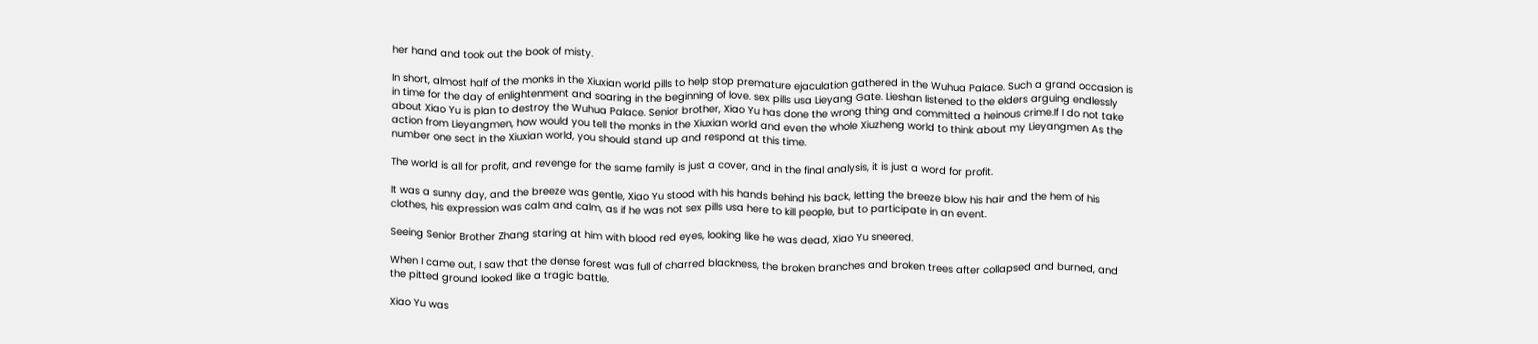her hand and took out the book of misty.

In short, almost half of the monks in the Xiuxian world pills to help stop premature ejaculation gathered in the Wuhua Palace. Such a grand occasion is in time for the day of enlightenment and soaring in the beginning of love. sex pills usa Lieyang Gate. Lieshan listened to the elders arguing endlessly about Xiao Yu is plan to destroy the Wuhua Palace. Senior brother, Xiao Yu has done the wrong thing and committed a heinous crime.If I do not take action from Lieyangmen, how would you tell the monks in the Xiuxian world and even the whole Xiuzheng world to think about my Lieyangmen As the number one sect in the Xiuxian world, you should stand up and respond at this time.

The world is all for profit, and revenge for the same family is just a cover, and in the final analysis, it is just a word for profit.

It was a sunny day, and the breeze was gentle, Xiao Yu stood with his hands behind his back, letting the breeze blow his hair and the hem of his clothes, his expression was calm and calm, as if he was not sex pills usa here to kill people, but to participate in an event.

Seeing Senior Brother Zhang staring at him with blood red eyes, looking like he was dead, Xiao Yu sneered.

When I came out, I saw that the dense forest was full of charred blackness, the broken branches and broken trees after collapsed and burned, and the pitted ground looked like a tragic battle.

Xiao Yu was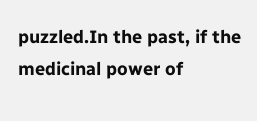puzzled.In the past, if the medicinal power of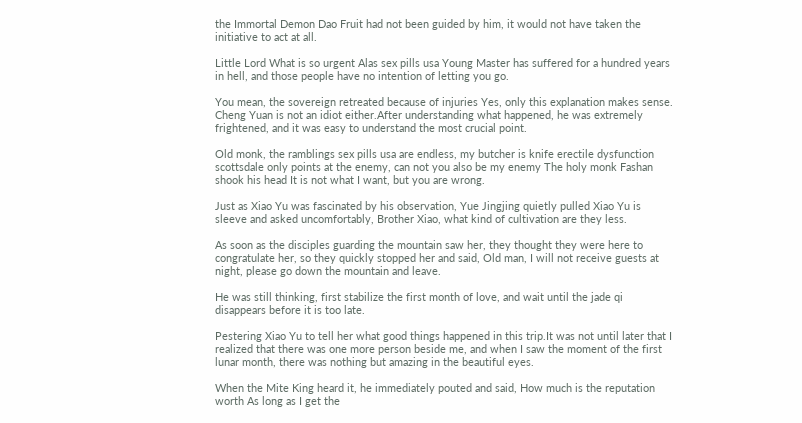the Immortal Demon Dao Fruit had not been guided by him, it would not have taken the initiative to act at all.

Little Lord What is so urgent Alas sex pills usa Young Master has suffered for a hundred years in hell, and those people have no intention of letting you go.

You mean, the sovereign retreated because of injuries Yes, only this explanation makes sense. Cheng Yuan is not an idiot either.After understanding what happened, he was extremely frightened, and it was easy to understand the most crucial point.

Old monk, the ramblings sex pills usa are endless, my butcher is knife erectile dysfunction scottsdale only points at the enemy, can not you also be my enemy The holy monk Fashan shook his head It is not what I want, but you are wrong.

Just as Xiao Yu was fascinated by his observation, Yue Jingjing quietly pulled Xiao Yu is sleeve and asked uncomfortably, Brother Xiao, what kind of cultivation are they less.

As soon as the disciples guarding the mountain saw her, they thought they were here to congratulate her, so they quickly stopped her and said, Old man, I will not receive guests at night, please go down the mountain and leave.

He was still thinking, first stabilize the first month of love, and wait until the jade qi disappears before it is too late.

Pestering Xiao Yu to tell her what good things happened in this trip.It was not until later that I realized that there was one more person beside me, and when I saw the moment of the first lunar month, there was nothing but amazing in the beautiful eyes.

When the Mite King heard it, he immediately pouted and said, How much is the reputation worth As long as I get the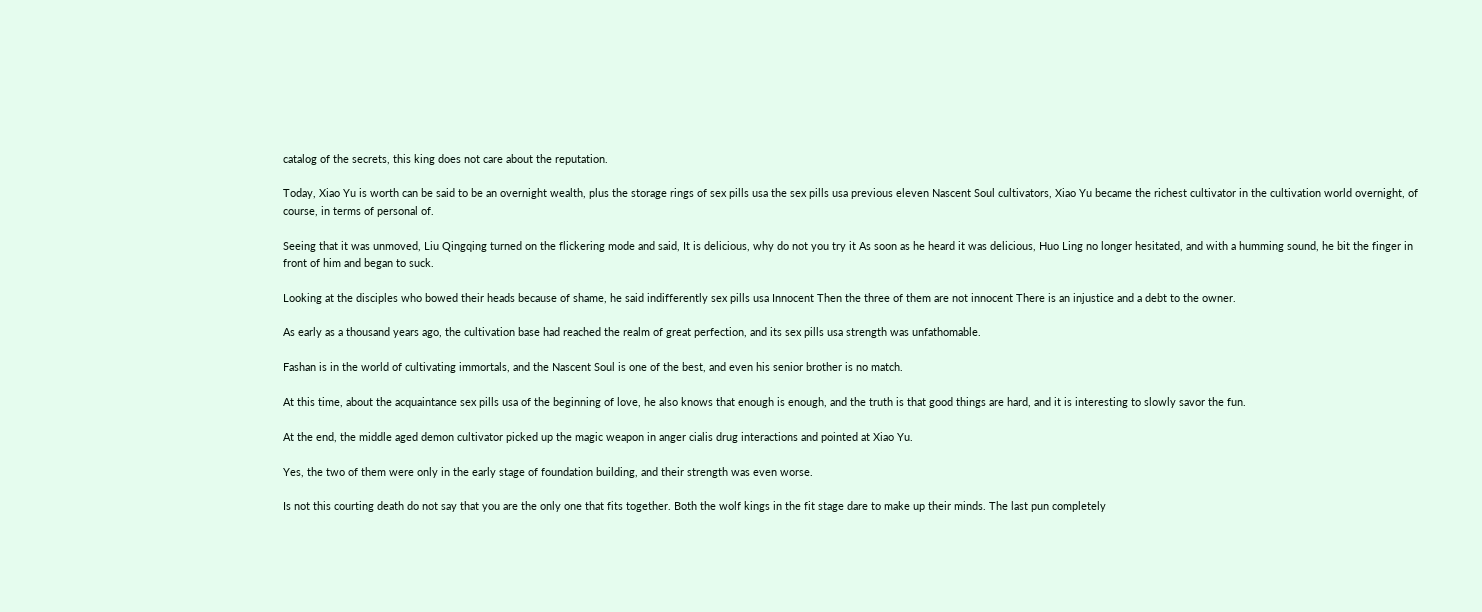catalog of the secrets, this king does not care about the reputation.

Today, Xiao Yu is worth can be said to be an overnight wealth, plus the storage rings of sex pills usa the sex pills usa previous eleven Nascent Soul cultivators, Xiao Yu became the richest cultivator in the cultivation world overnight, of course, in terms of personal of.

Seeing that it was unmoved, Liu Qingqing turned on the flickering mode and said, It is delicious, why do not you try it As soon as he heard it was delicious, Huo Ling no longer hesitated, and with a humming sound, he bit the finger in front of him and began to suck.

Looking at the disciples who bowed their heads because of shame, he said indifferently sex pills usa Innocent Then the three of them are not innocent There is an injustice and a debt to the owner.

As early as a thousand years ago, the cultivation base had reached the realm of great perfection, and its sex pills usa strength was unfathomable.

Fashan is in the world of cultivating immortals, and the Nascent Soul is one of the best, and even his senior brother is no match.

At this time, about the acquaintance sex pills usa of the beginning of love, he also knows that enough is enough, and the truth is that good things are hard, and it is interesting to slowly savor the fun.

At the end, the middle aged demon cultivator picked up the magic weapon in anger cialis drug interactions and pointed at Xiao Yu.

Yes, the two of them were only in the early stage of foundation building, and their strength was even worse.

Is not this courting death do not say that you are the only one that fits together. Both the wolf kings in the fit stage dare to make up their minds. The last pun completely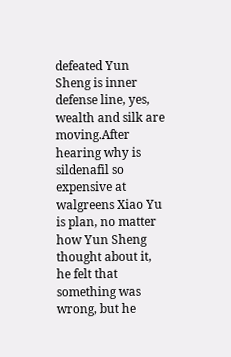defeated Yun Sheng is inner defense line, yes, wealth and silk are moving.After hearing why is sildenafil so expensive at walgreens Xiao Yu is plan, no matter how Yun Sheng thought about it, he felt that something was wrong, but he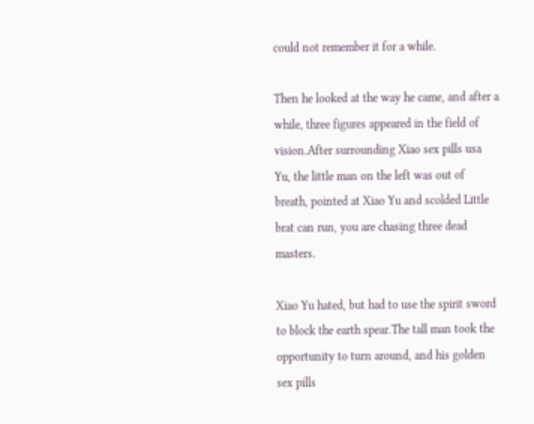could not remember it for a while.

Then he looked at the way he came, and after a while, three figures appeared in the field of vision.After surrounding Xiao sex pills usa Yu, the little man on the left was out of breath, pointed at Xiao Yu and scolded Little brat can run, you are chasing three dead masters.

Xiao Yu hated, but had to use the spirit sword to block the earth spear.The tall man took the opportunity to turn around, and his golden sex pills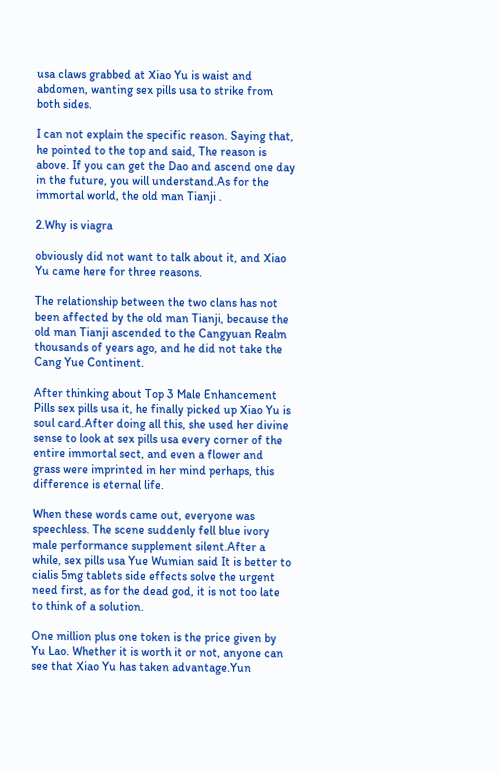usa claws grabbed at Xiao Yu is waist and abdomen, wanting sex pills usa to strike from both sides.

I can not explain the specific reason. Saying that, he pointed to the top and said, The reason is above. If you can get the Dao and ascend one day in the future, you will understand.As for the immortal world, the old man Tianji .

2.Why is viagra

obviously did not want to talk about it, and Xiao Yu came here for three reasons.

The relationship between the two clans has not been affected by the old man Tianji, because the old man Tianji ascended to the Cangyuan Realm thousands of years ago, and he did not take the Cang Yue Continent.

After thinking about Top 3 Male Enhancement Pills sex pills usa it, he finally picked up Xiao Yu is soul card.After doing all this, she used her divine sense to look at sex pills usa every corner of the entire immortal sect, and even a flower and grass were imprinted in her mind perhaps, this difference is eternal life.

When these words came out, everyone was speechless. The scene suddenly fell blue ivory male performance supplement silent.After a while, sex pills usa Yue Wumian said It is better to cialis 5mg tablets side effects solve the urgent need first, as for the dead god, it is not too late to think of a solution.

One million plus one token is the price given by Yu Lao. Whether it is worth it or not, anyone can see that Xiao Yu has taken advantage.Yun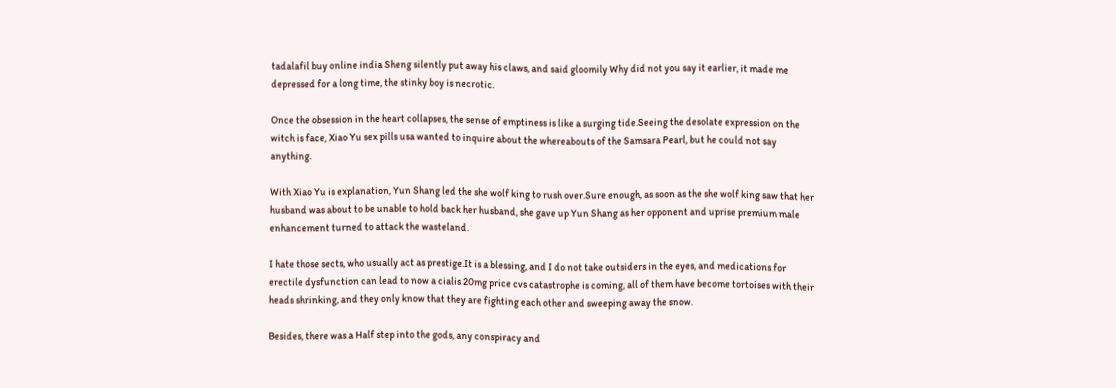tadalafil buy online india Sheng silently put away his claws, and said gloomily Why did not you say it earlier, it made me depressed for a long time, the stinky boy is necrotic.

Once the obsession in the heart collapses, the sense of emptiness is like a surging tide.Seeing the desolate expression on the witch is face, Xiao Yu sex pills usa wanted to inquire about the whereabouts of the Samsara Pearl, but he could not say anything.

With Xiao Yu is explanation, Yun Shang led the she wolf king to rush over.Sure enough, as soon as the she wolf king saw that her husband was about to be unable to hold back her husband, she gave up Yun Shang as her opponent and uprise premium male enhancement turned to attack the wasteland.

I hate those sects, who usually act as prestige.It is a blessing, and I do not take outsiders in the eyes, and medications for erectile dysfunction can lead to now a cialis 20mg price cvs catastrophe is coming, all of them have become tortoises with their heads shrinking, and they only know that they are fighting each other and sweeping away the snow.

Besides, there was a Half step into the gods, any conspiracy and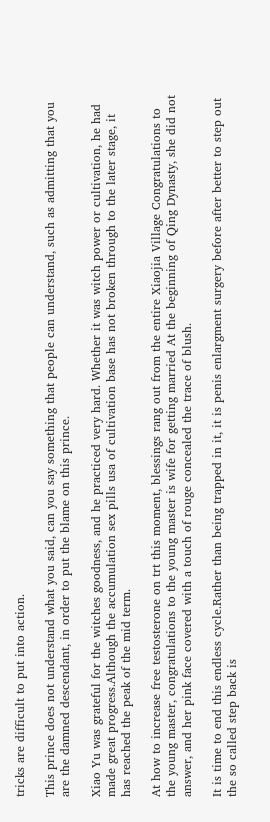tricks are difficult to put into action.

This prince does not understand what you said, can you say something that people can understand, such as admitting that you are the damned descendant, in order to put the blame on this prince.

Xiao Yu was grateful for the witches goodness, and he practiced very hard. Whether it was witch power or cultivation, he had made great progress.Although the accumulation sex pills usa of cultivation base has not broken through to the later stage, it has reached the peak of the mid term.

At how to increase free testosterone on trt this moment, blessings rang out from the entire Xiaojia Village Congratulations to the young master, congratulations to the young master is wife for getting married At the beginning of Qing Dynasty, she did not answer, and her pink face covered with a touch of rouge concealed the trace of blush.

It is time to end this endless cycle.Rather than being trapped in it, it is penis enlargment surgery before after better to step out the so called step back is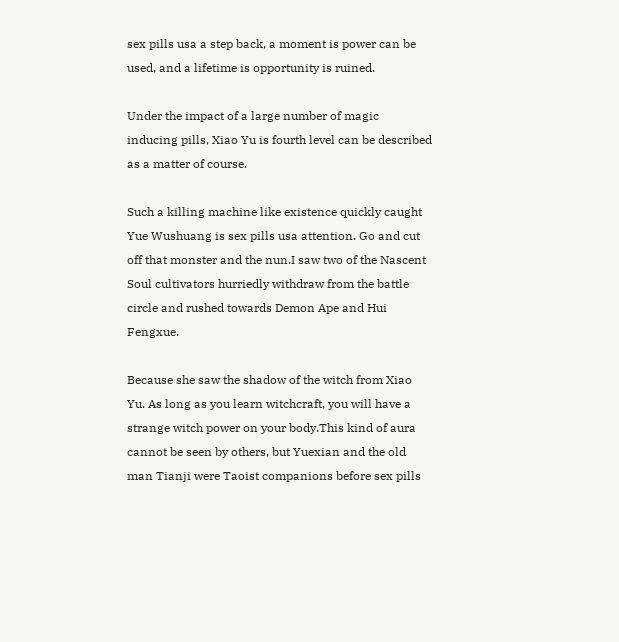sex pills usa a step back, a moment is power can be used, and a lifetime is opportunity is ruined.

Under the impact of a large number of magic inducing pills, Xiao Yu is fourth level can be described as a matter of course.

Such a killing machine like existence quickly caught Yue Wushuang is sex pills usa attention. Go and cut off that monster and the nun.I saw two of the Nascent Soul cultivators hurriedly withdraw from the battle circle and rushed towards Demon Ape and Hui Fengxue.

Because she saw the shadow of the witch from Xiao Yu. As long as you learn witchcraft, you will have a strange witch power on your body.This kind of aura cannot be seen by others, but Yuexian and the old man Tianji were Taoist companions before sex pills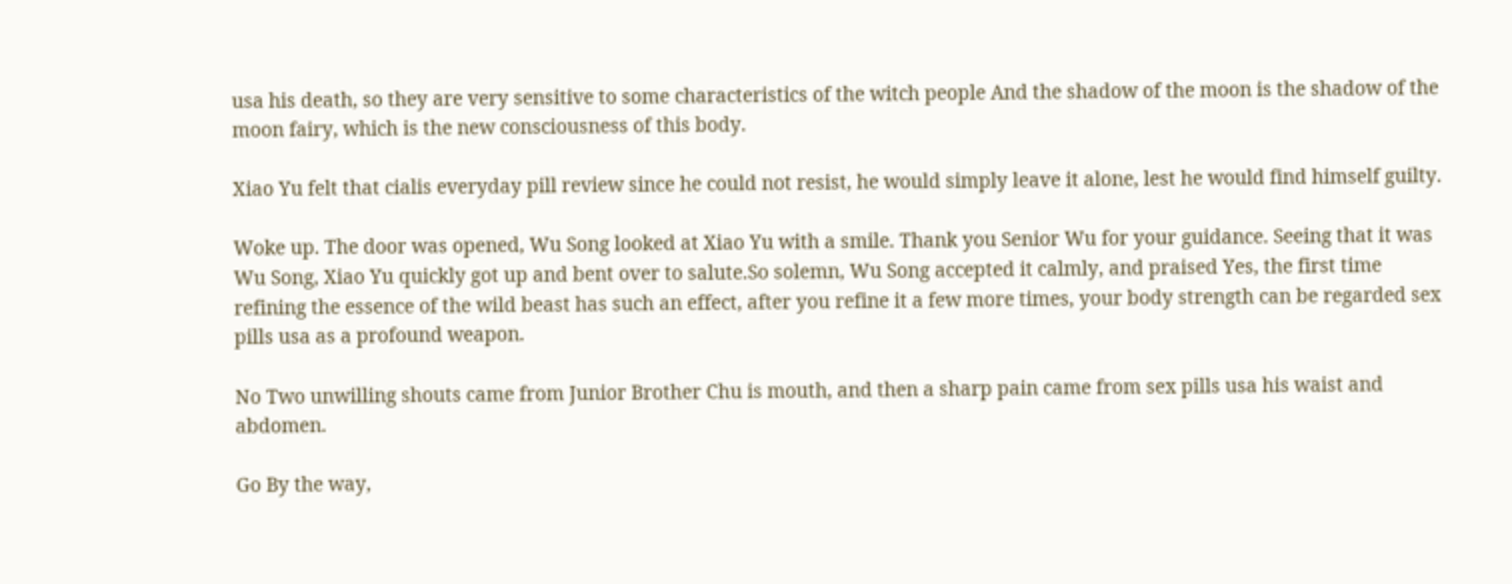usa his death, so they are very sensitive to some characteristics of the witch people And the shadow of the moon is the shadow of the moon fairy, which is the new consciousness of this body.

Xiao Yu felt that cialis everyday pill review since he could not resist, he would simply leave it alone, lest he would find himself guilty.

Woke up. The door was opened, Wu Song looked at Xiao Yu with a smile. Thank you Senior Wu for your guidance. Seeing that it was Wu Song, Xiao Yu quickly got up and bent over to salute.So solemn, Wu Song accepted it calmly, and praised Yes, the first time refining the essence of the wild beast has such an effect, after you refine it a few more times, your body strength can be regarded sex pills usa as a profound weapon.

No Two unwilling shouts came from Junior Brother Chu is mouth, and then a sharp pain came from sex pills usa his waist and abdomen.

Go By the way,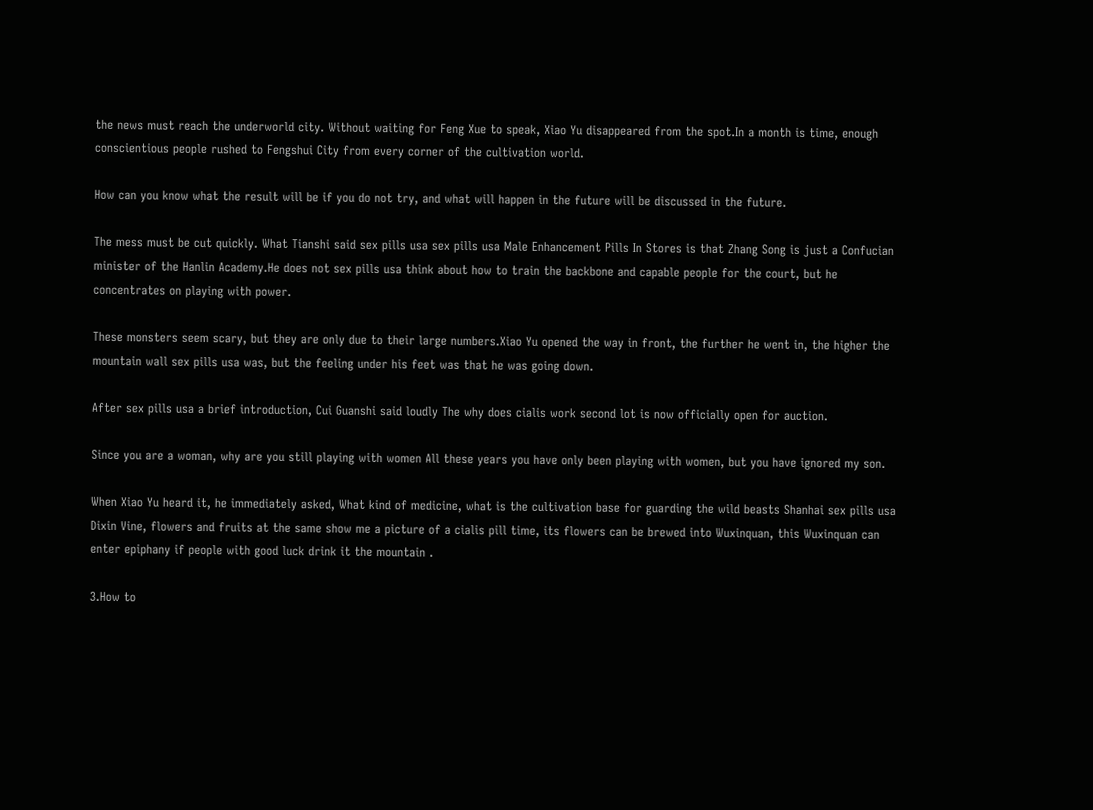the news must reach the underworld city. Without waiting for Feng Xue to speak, Xiao Yu disappeared from the spot.In a month is time, enough conscientious people rushed to Fengshui City from every corner of the cultivation world.

How can you know what the result will be if you do not try, and what will happen in the future will be discussed in the future.

The mess must be cut quickly. What Tianshi said sex pills usa sex pills usa Male Enhancement Pills In Stores is that Zhang Song is just a Confucian minister of the Hanlin Academy.He does not sex pills usa think about how to train the backbone and capable people for the court, but he concentrates on playing with power.

These monsters seem scary, but they are only due to their large numbers.Xiao Yu opened the way in front, the further he went in, the higher the mountain wall sex pills usa was, but the feeling under his feet was that he was going down.

After sex pills usa a brief introduction, Cui Guanshi said loudly The why does cialis work second lot is now officially open for auction.

Since you are a woman, why are you still playing with women All these years you have only been playing with women, but you have ignored my son.

When Xiao Yu heard it, he immediately asked, What kind of medicine, what is the cultivation base for guarding the wild beasts Shanhai sex pills usa Dixin Vine, flowers and fruits at the same show me a picture of a cialis pill time, its flowers can be brewed into Wuxinquan, this Wuxinquan can enter epiphany if people with good luck drink it the mountain .

3.How to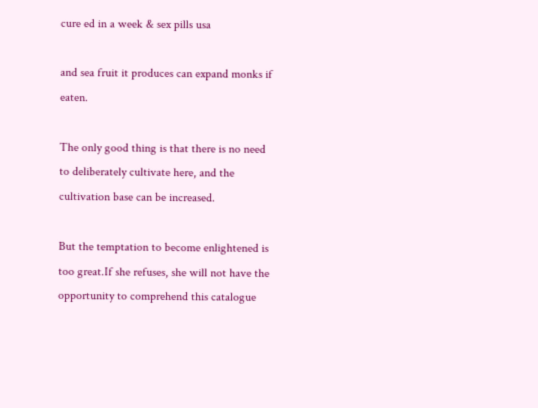cure ed in a week & sex pills usa

and sea fruit it produces can expand monks if eaten.

The only good thing is that there is no need to deliberately cultivate here, and the cultivation base can be increased.

But the temptation to become enlightened is too great.If she refuses, she will not have the opportunity to comprehend this catalogue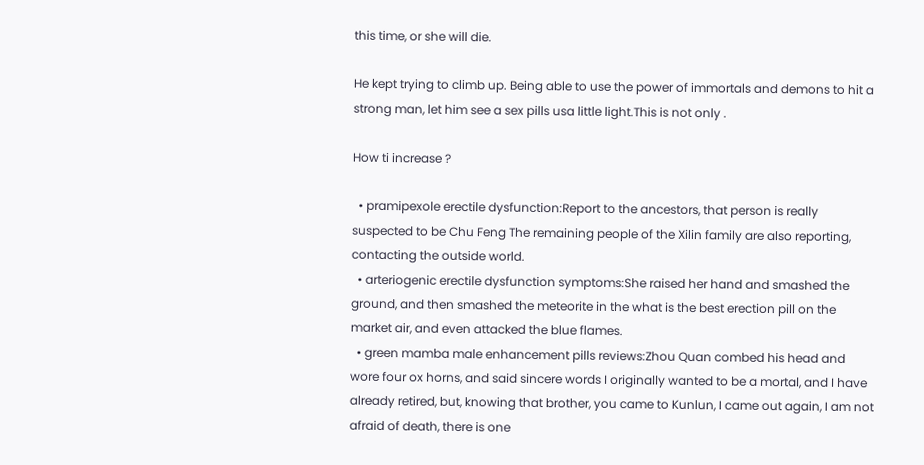this time, or she will die.

He kept trying to climb up. Being able to use the power of immortals and demons to hit a strong man, let him see a sex pills usa little light.This is not only .

How ti increase ?

  • pramipexole erectile dysfunction:Report to the ancestors, that person is really suspected to be Chu Feng The remaining people of the Xilin family are also reporting, contacting the outside world.
  • arteriogenic erectile dysfunction symptoms:She raised her hand and smashed the ground, and then smashed the meteorite in the what is the best erection pill on the market air, and even attacked the blue flames.
  • green mamba male enhancement pills reviews:Zhou Quan combed his head and wore four ox horns, and said sincere words I originally wanted to be a mortal, and I have already retired, but, knowing that brother, you came to Kunlun, I came out again, I am not afraid of death, there is one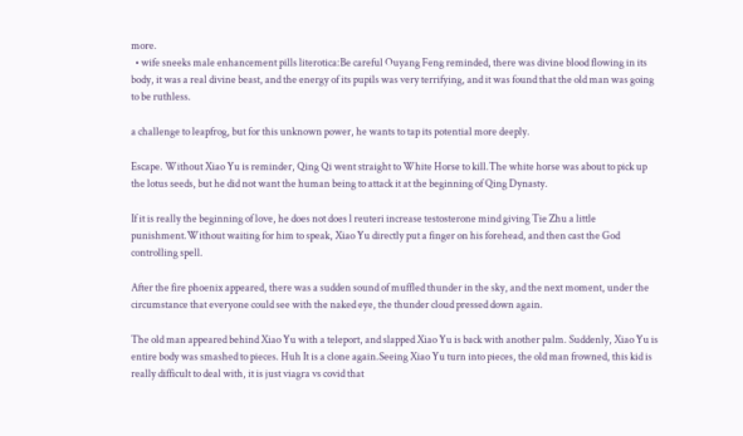more.
  • wife sneeks male enhancement pills literotica:Be careful Ouyang Feng reminded, there was divine blood flowing in its body, it was a real divine beast, and the energy of its pupils was very terrifying, and it was found that the old man was going to be ruthless.

a challenge to leapfrog, but for this unknown power, he wants to tap its potential more deeply.

Escape. Without Xiao Yu is reminder, Qing Qi went straight to White Horse to kill.The white horse was about to pick up the lotus seeds, but he did not want the human being to attack it at the beginning of Qing Dynasty.

If it is really the beginning of love, he does not does l reuteri increase testosterone mind giving Tie Zhu a little punishment.Without waiting for him to speak, Xiao Yu directly put a finger on his forehead, and then cast the God controlling spell.

After the fire phoenix appeared, there was a sudden sound of muffled thunder in the sky, and the next moment, under the circumstance that everyone could see with the naked eye, the thunder cloud pressed down again.

The old man appeared behind Xiao Yu with a teleport, and slapped Xiao Yu is back with another palm. Suddenly, Xiao Yu is entire body was smashed to pieces. Huh It is a clone again.Seeing Xiao Yu turn into pieces, the old man frowned, this kid is really difficult to deal with, it is just viagra vs covid that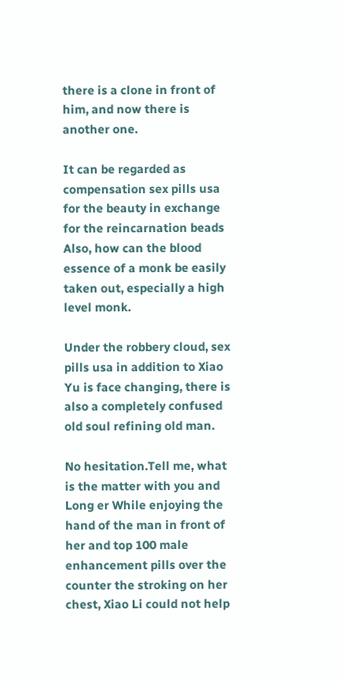there is a clone in front of him, and now there is another one.

It can be regarded as compensation sex pills usa for the beauty in exchange for the reincarnation beads Also, how can the blood essence of a monk be easily taken out, especially a high level monk.

Under the robbery cloud, sex pills usa in addition to Xiao Yu is face changing, there is also a completely confused old soul refining old man.

No hesitation.Tell me, what is the matter with you and Long er While enjoying the hand of the man in front of her and top 100 male enhancement pills over the counter the stroking on her chest, Xiao Li could not help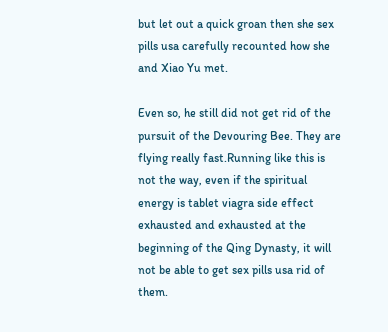but let out a quick groan then she sex pills usa carefully recounted how she and Xiao Yu met.

Even so, he still did not get rid of the pursuit of the Devouring Bee. They are flying really fast.Running like this is not the way, even if the spiritual energy is tablet viagra side effect exhausted and exhausted at the beginning of the Qing Dynasty, it will not be able to get sex pills usa rid of them.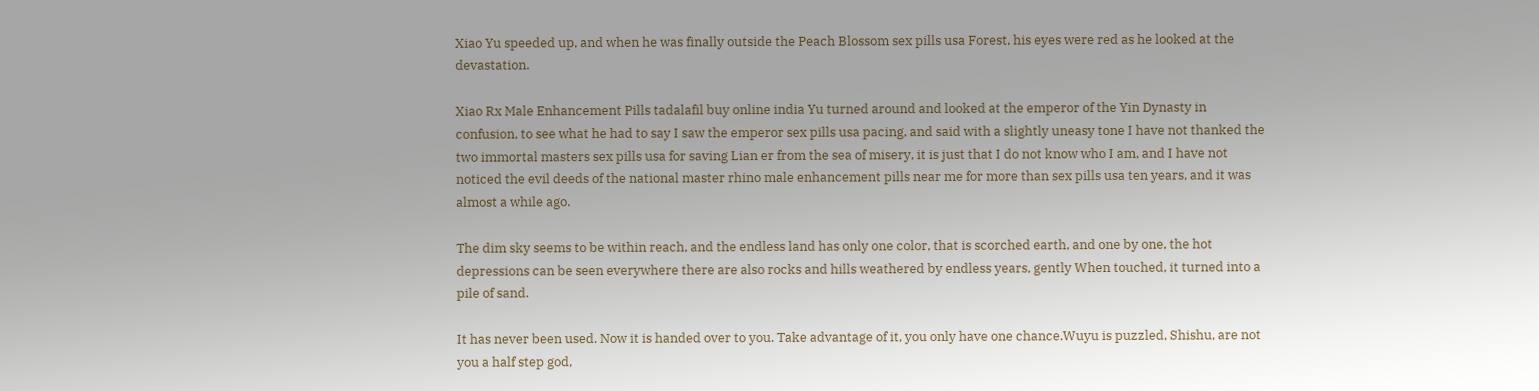Xiao Yu speeded up, and when he was finally outside the Peach Blossom sex pills usa Forest, his eyes were red as he looked at the devastation.

Xiao Rx Male Enhancement Pills tadalafil buy online india Yu turned around and looked at the emperor of the Yin Dynasty in confusion, to see what he had to say I saw the emperor sex pills usa pacing, and said with a slightly uneasy tone I have not thanked the two immortal masters sex pills usa for saving Lian er from the sea of misery, it is just that I do not know who I am, and I have not noticed the evil deeds of the national master rhino male enhancement pills near me for more than sex pills usa ten years, and it was almost a while ago.

The dim sky seems to be within reach, and the endless land has only one color, that is scorched earth, and one by one, the hot depressions can be seen everywhere there are also rocks and hills weathered by endless years, gently When touched, it turned into a pile of sand.

It has never been used. Now it is handed over to you. Take advantage of it, you only have one chance.Wuyu is puzzled, Shishu, are not you a half step god,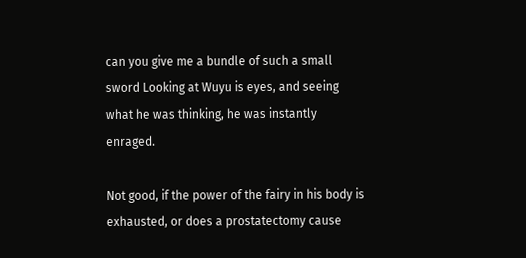can you give me a bundle of such a small sword Looking at Wuyu is eyes, and seeing what he was thinking, he was instantly enraged.

Not good, if the power of the fairy in his body is exhausted, or does a prostatectomy cause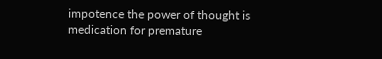impotence the power of thought is medication for premature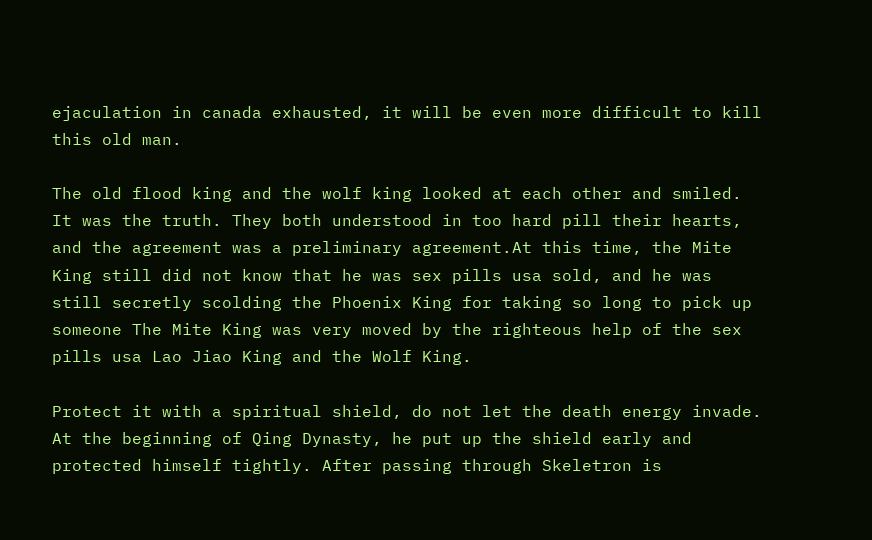ejaculation in canada exhausted, it will be even more difficult to kill this old man.

The old flood king and the wolf king looked at each other and smiled. It was the truth. They both understood in too hard pill their hearts, and the agreement was a preliminary agreement.At this time, the Mite King still did not know that he was sex pills usa sold, and he was still secretly scolding the Phoenix King for taking so long to pick up someone The Mite King was very moved by the righteous help of the sex pills usa Lao Jiao King and the Wolf King.

Protect it with a spiritual shield, do not let the death energy invade. At the beginning of Qing Dynasty, he put up the shield early and protected himself tightly. After passing through Skeletron is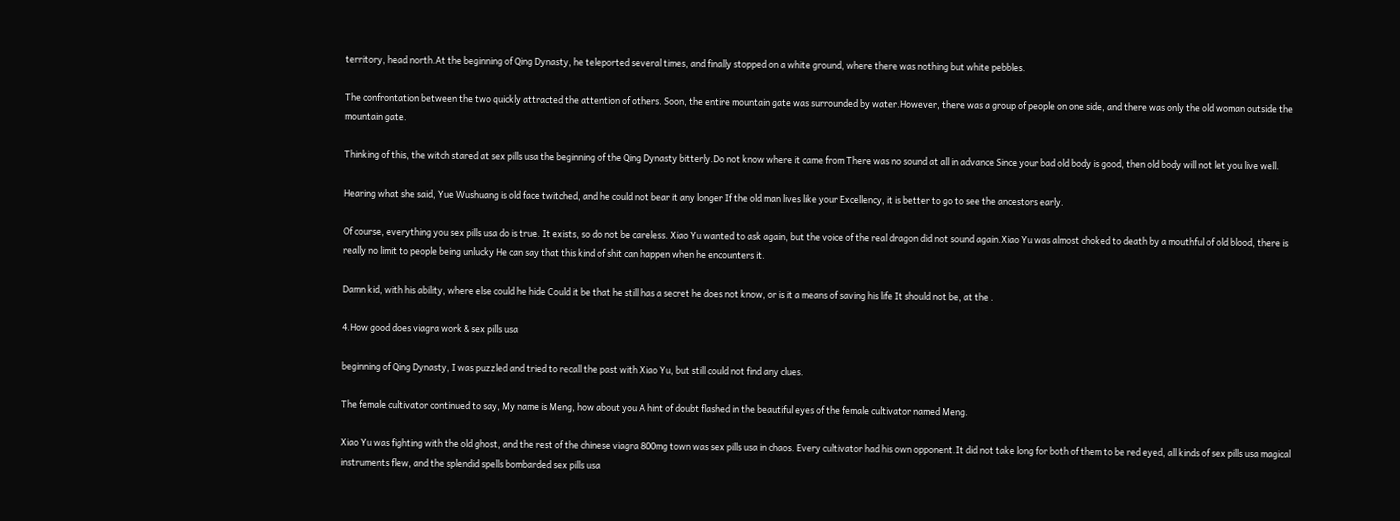territory, head north.At the beginning of Qing Dynasty, he teleported several times, and finally stopped on a white ground, where there was nothing but white pebbles.

The confrontation between the two quickly attracted the attention of others. Soon, the entire mountain gate was surrounded by water.However, there was a group of people on one side, and there was only the old woman outside the mountain gate.

Thinking of this, the witch stared at sex pills usa the beginning of the Qing Dynasty bitterly.Do not know where it came from There was no sound at all in advance Since your bad old body is good, then old body will not let you live well.

Hearing what she said, Yue Wushuang is old face twitched, and he could not bear it any longer If the old man lives like your Excellency, it is better to go to see the ancestors early.

Of course, everything you sex pills usa do is true. It exists, so do not be careless. Xiao Yu wanted to ask again, but the voice of the real dragon did not sound again.Xiao Yu was almost choked to death by a mouthful of old blood, there is really no limit to people being unlucky He can say that this kind of shit can happen when he encounters it.

Damn kid, with his ability, where else could he hide Could it be that he still has a secret he does not know, or is it a means of saving his life It should not be, at the .

4.How good does viagra work & sex pills usa

beginning of Qing Dynasty, I was puzzled and tried to recall the past with Xiao Yu, but still could not find any clues.

The female cultivator continued to say, My name is Meng, how about you A hint of doubt flashed in the beautiful eyes of the female cultivator named Meng.

Xiao Yu was fighting with the old ghost, and the rest of the chinese viagra 800mg town was sex pills usa in chaos. Every cultivator had his own opponent.It did not take long for both of them to be red eyed, all kinds of sex pills usa magical instruments flew, and the splendid spells bombarded sex pills usa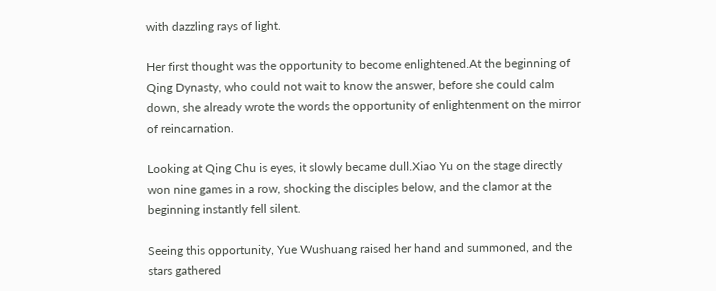with dazzling rays of light.

Her first thought was the opportunity to become enlightened.At the beginning of Qing Dynasty, who could not wait to know the answer, before she could calm down, she already wrote the words the opportunity of enlightenment on the mirror of reincarnation.

Looking at Qing Chu is eyes, it slowly became dull.Xiao Yu on the stage directly won nine games in a row, shocking the disciples below, and the clamor at the beginning instantly fell silent.

Seeing this opportunity, Yue Wushuang raised her hand and summoned, and the stars gathered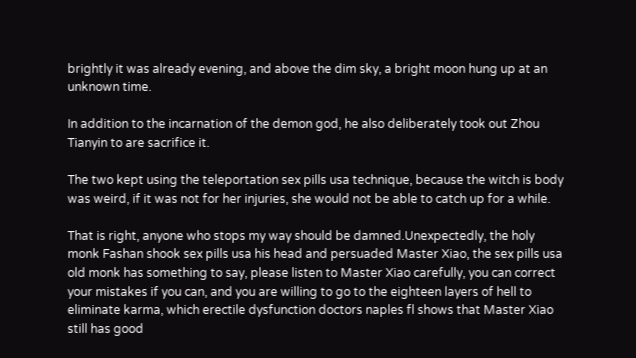brightly it was already evening, and above the dim sky, a bright moon hung up at an unknown time.

In addition to the incarnation of the demon god, he also deliberately took out Zhou Tianyin to are sacrifice it.

The two kept using the teleportation sex pills usa technique, because the witch is body was weird, if it was not for her injuries, she would not be able to catch up for a while.

That is right, anyone who stops my way should be damned.Unexpectedly, the holy monk Fashan shook sex pills usa his head and persuaded Master Xiao, the sex pills usa old monk has something to say, please listen to Master Xiao carefully, you can correct your mistakes if you can, and you are willing to go to the eighteen layers of hell to eliminate karma, which erectile dysfunction doctors naples fl shows that Master Xiao still has good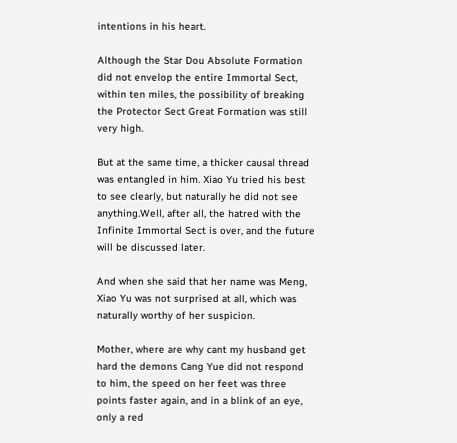intentions in his heart.

Although the Star Dou Absolute Formation did not envelop the entire Immortal Sect, within ten miles, the possibility of breaking the Protector Sect Great Formation was still very high.

But at the same time, a thicker causal thread was entangled in him. Xiao Yu tried his best to see clearly, but naturally he did not see anything.Well, after all, the hatred with the Infinite Immortal Sect is over, and the future will be discussed later.

And when she said that her name was Meng, Xiao Yu was not surprised at all, which was naturally worthy of her suspicion.

Mother, where are why cant my husband get hard the demons Cang Yue did not respond to him, the speed on her feet was three points faster again, and in a blink of an eye, only a red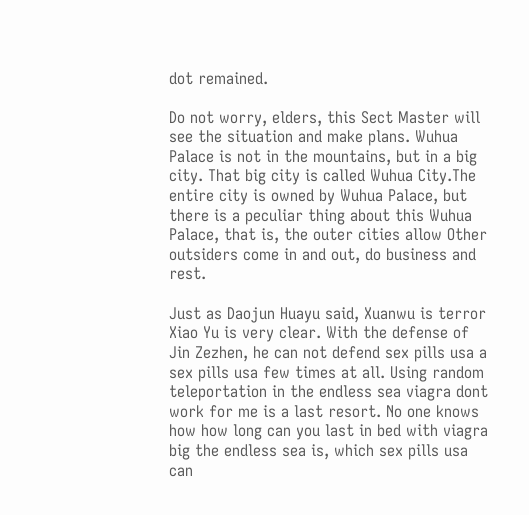dot remained.

Do not worry, elders, this Sect Master will see the situation and make plans. Wuhua Palace is not in the mountains, but in a big city. That big city is called Wuhua City.The entire city is owned by Wuhua Palace, but there is a peculiar thing about this Wuhua Palace, that is, the outer cities allow Other outsiders come in and out, do business and rest.

Just as Daojun Huayu said, Xuanwu is terror Xiao Yu is very clear. With the defense of Jin Zezhen, he can not defend sex pills usa a sex pills usa few times at all. Using random teleportation in the endless sea viagra dont work for me is a last resort. No one knows how how long can you last in bed with viagra big the endless sea is, which sex pills usa can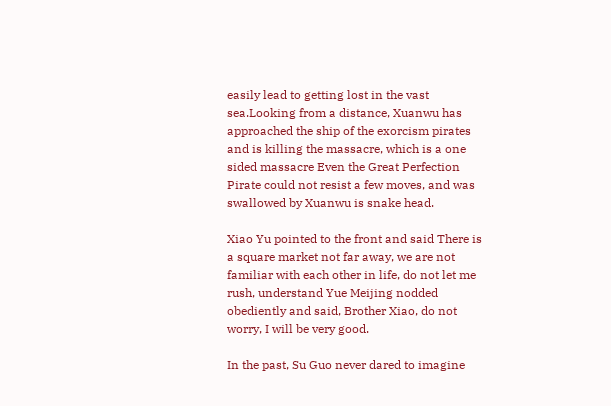easily lead to getting lost in the vast sea.Looking from a distance, Xuanwu has approached the ship of the exorcism pirates and is killing the massacre, which is a one sided massacre Even the Great Perfection Pirate could not resist a few moves, and was swallowed by Xuanwu is snake head.

Xiao Yu pointed to the front and said There is a square market not far away, we are not familiar with each other in life, do not let me rush, understand Yue Meijing nodded obediently and said, Brother Xiao, do not worry, I will be very good.

In the past, Su Guo never dared to imagine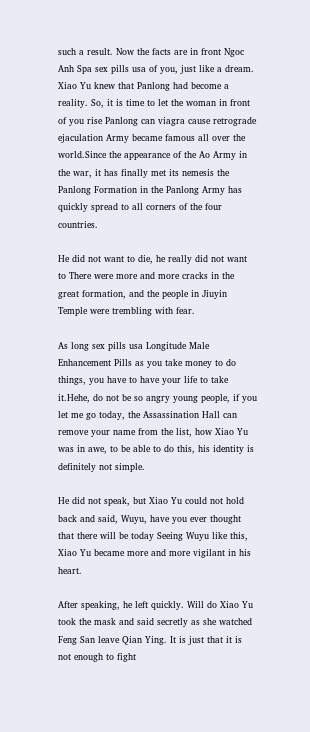such a result. Now the facts are in front Ngoc Anh Spa sex pills usa of you, just like a dream. Xiao Yu knew that Panlong had become a reality. So, it is time to let the woman in front of you rise Panlong can viagra cause retrograde ejaculation Army became famous all over the world.Since the appearance of the Ao Army in the war, it has finally met its nemesis the Panlong Formation in the Panlong Army has quickly spread to all corners of the four countries.

He did not want to die, he really did not want to There were more and more cracks in the great formation, and the people in Jiuyin Temple were trembling with fear.

As long sex pills usa Longitude Male Enhancement Pills as you take money to do things, you have to have your life to take it.Hehe, do not be so angry young people, if you let me go today, the Assassination Hall can remove your name from the list, how Xiao Yu was in awe, to be able to do this, his identity is definitely not simple.

He did not speak, but Xiao Yu could not hold back and said, Wuyu, have you ever thought that there will be today Seeing Wuyu like this, Xiao Yu became more and more vigilant in his heart.

After speaking, he left quickly. Will do Xiao Yu took the mask and said secretly as she watched Feng San leave Qian Ying. It is just that it is not enough to fight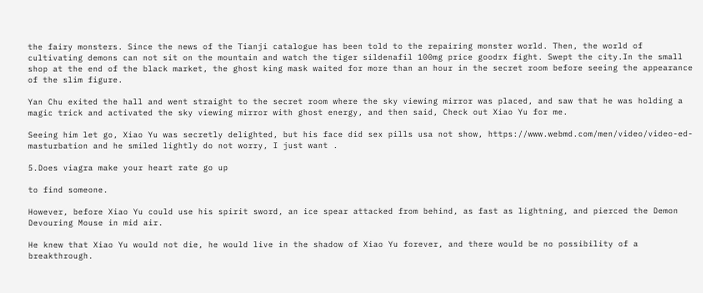the fairy monsters. Since the news of the Tianji catalogue has been told to the repairing monster world. Then, the world of cultivating demons can not sit on the mountain and watch the tiger sildenafil 100mg price goodrx fight. Swept the city.In the small shop at the end of the black market, the ghost king mask waited for more than an hour in the secret room before seeing the appearance of the slim figure.

Yan Chu exited the hall and went straight to the secret room where the sky viewing mirror was placed, and saw that he was holding a magic trick and activated the sky viewing mirror with ghost energy, and then said, Check out Xiao Yu for me.

Seeing him let go, Xiao Yu was secretly delighted, but his face did sex pills usa not show, https://www.webmd.com/men/video/video-ed-masturbation and he smiled lightly do not worry, I just want .

5.Does viagra make your heart rate go up

to find someone.

However, before Xiao Yu could use his spirit sword, an ice spear attacked from behind, as fast as lightning, and pierced the Demon Devouring Mouse in mid air.

He knew that Xiao Yu would not die, he would live in the shadow of Xiao Yu forever, and there would be no possibility of a breakthrough.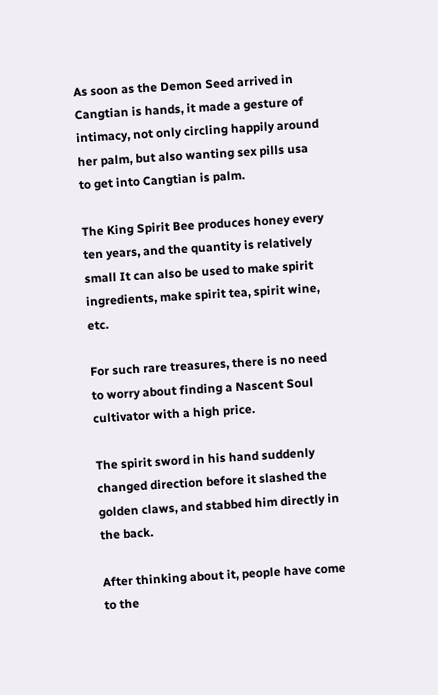As soon as the Demon Seed arrived in Cangtian is hands, it made a gesture of intimacy, not only circling happily around her palm, but also wanting sex pills usa to get into Cangtian is palm.

The King Spirit Bee produces honey every ten years, and the quantity is relatively small It can also be used to make spirit ingredients, make spirit tea, spirit wine, etc.

For such rare treasures, there is no need to worry about finding a Nascent Soul cultivator with a high price.

The spirit sword in his hand suddenly changed direction before it slashed the golden claws, and stabbed him directly in the back.

After thinking about it, people have come to the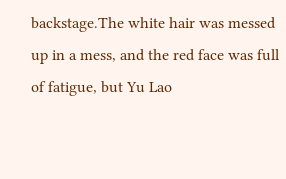backstage.The white hair was messed up in a mess, and the red face was full of fatigue, but Yu Lao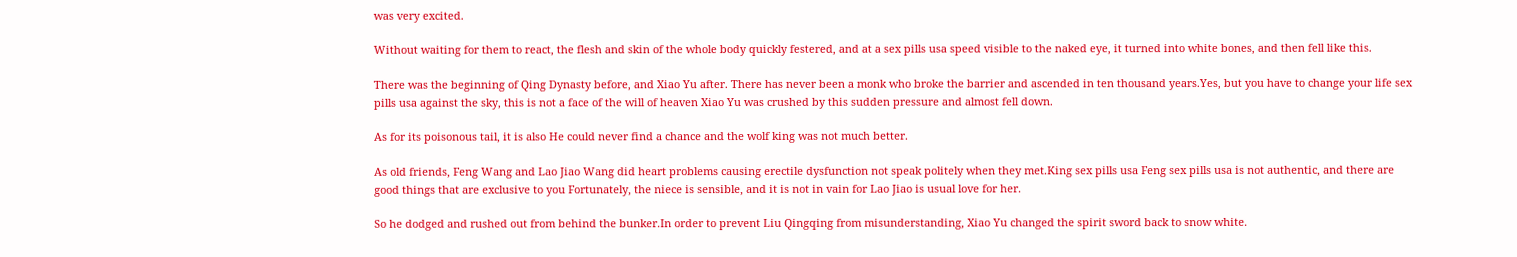was very excited.

Without waiting for them to react, the flesh and skin of the whole body quickly festered, and at a sex pills usa speed visible to the naked eye, it turned into white bones, and then fell like this.

There was the beginning of Qing Dynasty before, and Xiao Yu after. There has never been a monk who broke the barrier and ascended in ten thousand years.Yes, but you have to change your life sex pills usa against the sky, this is not a face of the will of heaven Xiao Yu was crushed by this sudden pressure and almost fell down.

As for its poisonous tail, it is also He could never find a chance and the wolf king was not much better.

As old friends, Feng Wang and Lao Jiao Wang did heart problems causing erectile dysfunction not speak politely when they met.King sex pills usa Feng sex pills usa is not authentic, and there are good things that are exclusive to you Fortunately, the niece is sensible, and it is not in vain for Lao Jiao is usual love for her.

So he dodged and rushed out from behind the bunker.In order to prevent Liu Qingqing from misunderstanding, Xiao Yu changed the spirit sword back to snow white.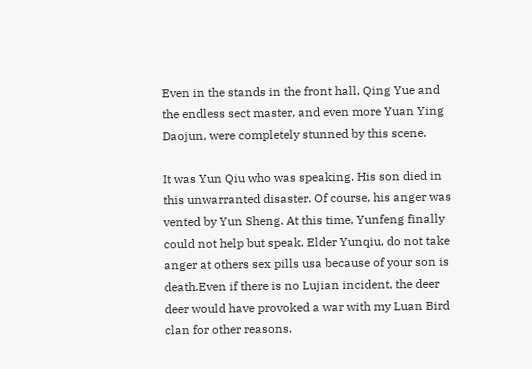Even in the stands in the front hall, Qing Yue and the endless sect master, and even more Yuan Ying Daojun, were completely stunned by this scene.

It was Yun Qiu who was speaking. His son died in this unwarranted disaster. Of course, his anger was vented by Yun Sheng. At this time, Yunfeng finally could not help but speak. Elder Yunqiu, do not take anger at others sex pills usa because of your son is death.Even if there is no Lujian incident, the deer deer would have provoked a war with my Luan Bird clan for other reasons.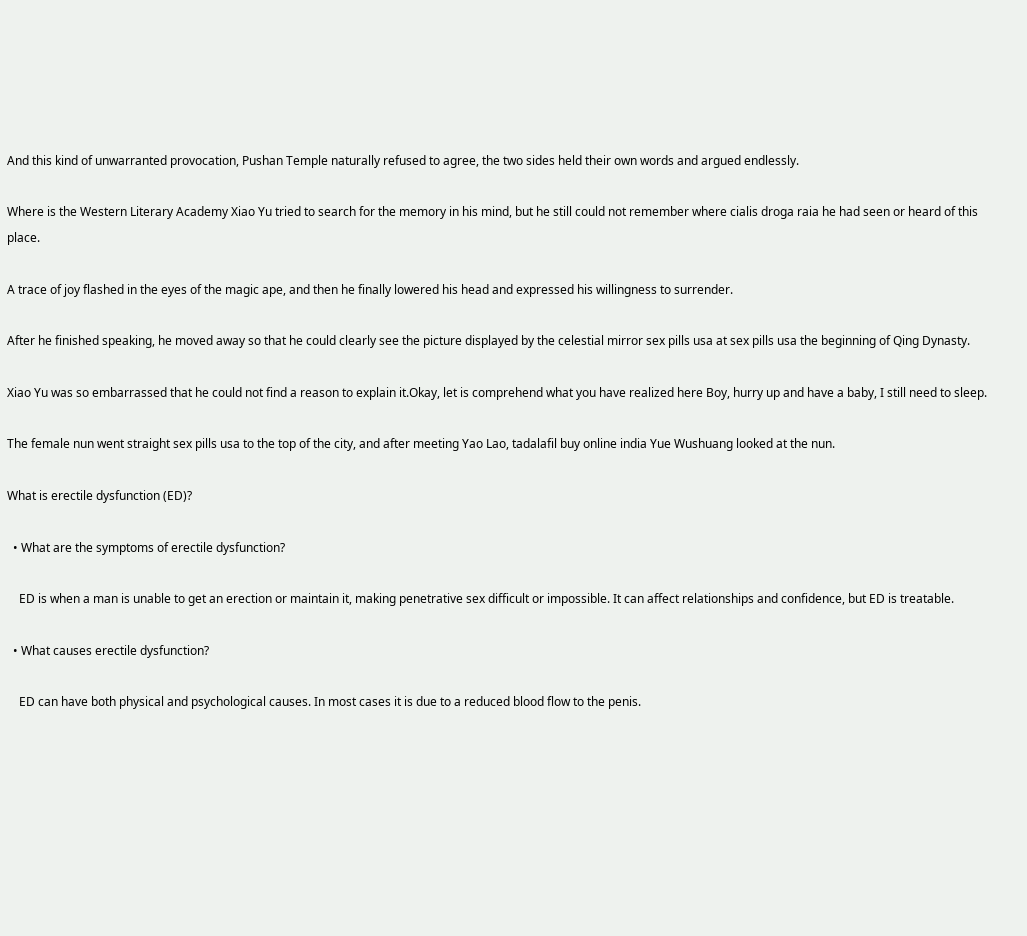And this kind of unwarranted provocation, Pushan Temple naturally refused to agree, the two sides held their own words and argued endlessly.

Where is the Western Literary Academy Xiao Yu tried to search for the memory in his mind, but he still could not remember where cialis droga raia he had seen or heard of this place.

A trace of joy flashed in the eyes of the magic ape, and then he finally lowered his head and expressed his willingness to surrender.

After he finished speaking, he moved away so that he could clearly see the picture displayed by the celestial mirror sex pills usa at sex pills usa the beginning of Qing Dynasty.

Xiao Yu was so embarrassed that he could not find a reason to explain it.Okay, let is comprehend what you have realized here Boy, hurry up and have a baby, I still need to sleep.

The female nun went straight sex pills usa to the top of the city, and after meeting Yao Lao, tadalafil buy online india Yue Wushuang looked at the nun.

What is erectile dysfunction (ED)?

  • What are the symptoms of erectile dysfunction?

    ED is when a man is unable to get an erection or maintain it, making penetrative sex difficult or impossible. It can affect relationships and confidence, but ED is treatable.

  • What causes erectile dysfunction?

    ED can have both physical and psychological causes. In most cases it is due to a reduced blood flow to the penis.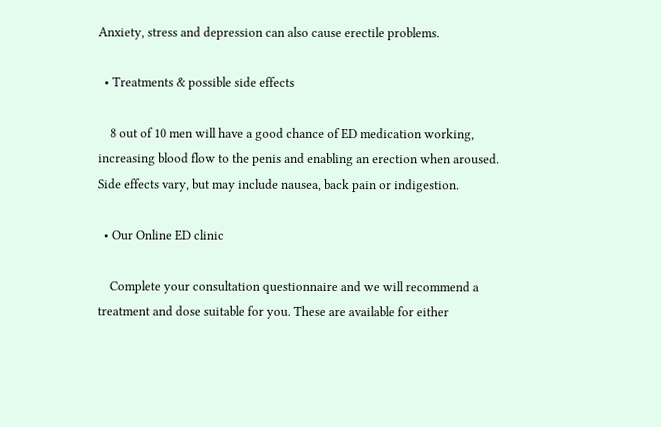Anxiety, stress and depression can also cause erectile problems.

  • Treatments & possible side effects

    8 out of 10 men will have a good chance of ED medication working, increasing blood flow to the penis and enabling an erection when aroused. Side effects vary, but may include nausea, back pain or indigestion.

  • Our Online ED clinic

    Complete your consultation questionnaire and we will recommend a treatment and dose suitable for you. These are available for either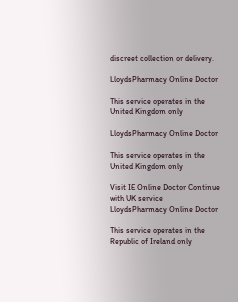discreet collection or delivery.

LloydsPharmacy Online Doctor

This service operates in the United Kingdom only

LloydsPharmacy Online Doctor

This service operates in the United Kingdom only

Visit IE Online Doctor Continue with UK service
LloydsPharmacy Online Doctor

This service operates in the Republic of Ireland only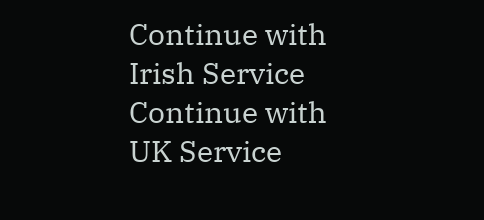Continue with Irish Service Continue with UK Service